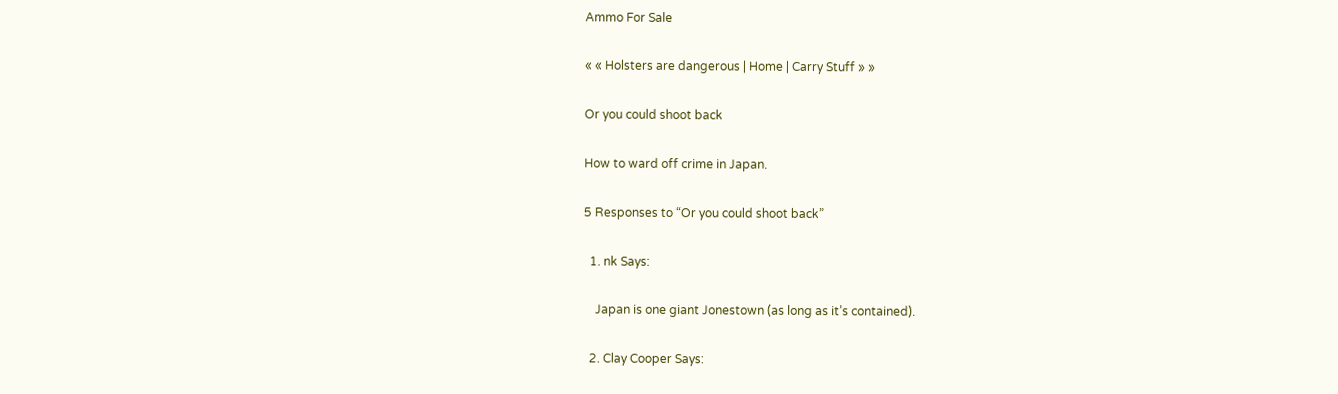Ammo For Sale

« « Holsters are dangerous | Home | Carry Stuff » »

Or you could shoot back

How to ward off crime in Japan.

5 Responses to “Or you could shoot back”

  1. nk Says:

    Japan is one giant Jonestown (as long as it’s contained).

  2. Clay Cooper Says: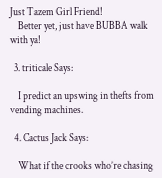Just Tazem Girl Friend!
    Better yet, just have BUBBA walk with ya!

  3. triticale Says:

    I predict an upswing in thefts from vending machines.

  4. Cactus Jack Says:

    What if the crooks who’re chasing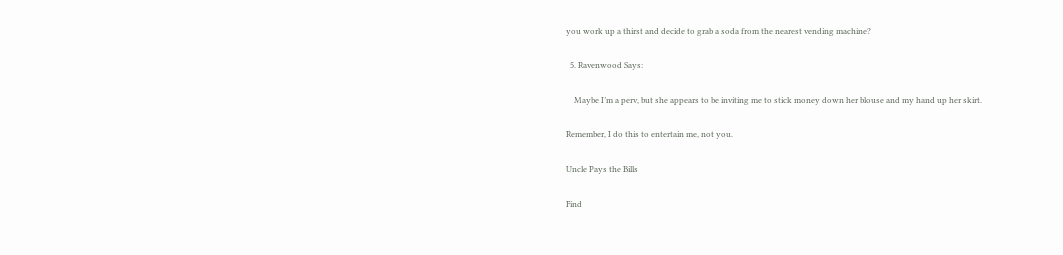you work up a thirst and decide to grab a soda from the nearest vending machine?

  5. Ravenwood Says:

    Maybe I’m a perv, but she appears to be inviting me to stick money down her blouse and my hand up her skirt.

Remember, I do this to entertain me, not you.

Uncle Pays the Bills

Find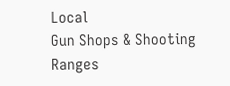Local
Gun Shops & Shooting Ranges